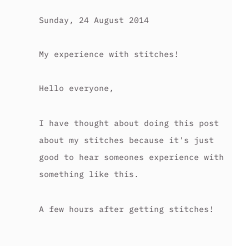Sunday, 24 August 2014

My experience with stitches!

Hello everyone,

I have thought about doing this post about my stitches because it's just good to hear someones experience with something like this.

A few hours after getting stitches!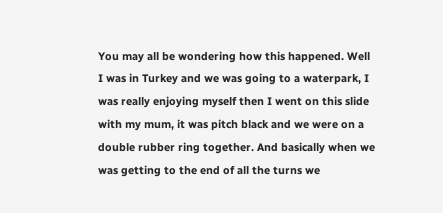You may all be wondering how this happened. Well I was in Turkey and we was going to a waterpark, I was really enjoying myself then I went on this slide with my mum, it was pitch black and we were on a double rubber ring together. And basically when we was getting to the end of all the turns we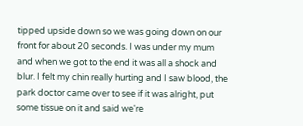tipped upside down so we was going down on our front for about 20 seconds. I was under my mum and when we got to the end it was all a shock and blur. I felt my chin really hurting and I saw blood, the park doctor came over to see if it was alright, put some tissue on it and said we're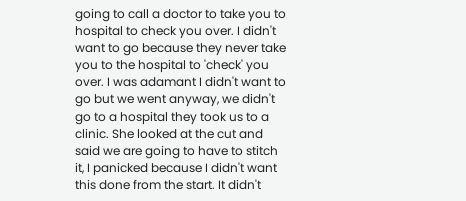going to call a doctor to take you to hospital to check you over. I didn't want to go because they never take you to the hospital to 'check' you over. I was adamant I didn't want to go but we went anyway, we didn't go to a hospital they took us to a clinic. She looked at the cut and said we are going to have to stitch it, I panicked because I didn't want this done from the start. It didn't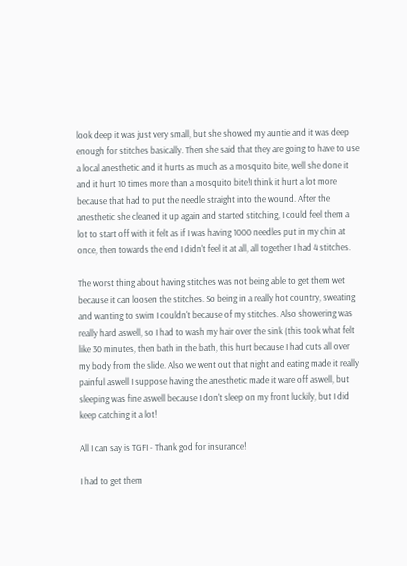look deep it was just very small, but she showed my auntie and it was deep enough for stitches basically. Then she said that they are going to have to use a local anesthetic and it hurts as much as a mosquito bite, well she done it and it hurt 10 times more than a mosquito bite!I think it hurt a lot more because that had to put the needle straight into the wound. After the anesthetic she cleaned it up again and started stitching, I could feel them a lot to start off with it felt as if I was having 1000 needles put in my chin at once, then towards the end I didn't feel it at all, all together I had 4 stitches.

The worst thing about having stitches was not being able to get them wet because it can loosen the stitches. So being in a really hot country, sweating and wanting to swim I couldn't because of my stitches. Also showering was really hard aswell, so I had to wash my hair over the sink (this took what felt like 30 minutes, then bath in the bath, this hurt because I had cuts all over my body from the slide. Also we went out that night and eating made it really painful aswell I suppose having the anesthetic made it ware off aswell, but sleeping was fine aswell because I don't sleep on my front luckily, but I did keep catching it a lot!

All I can say is TGFI - Thank god for insurance!

I had to get them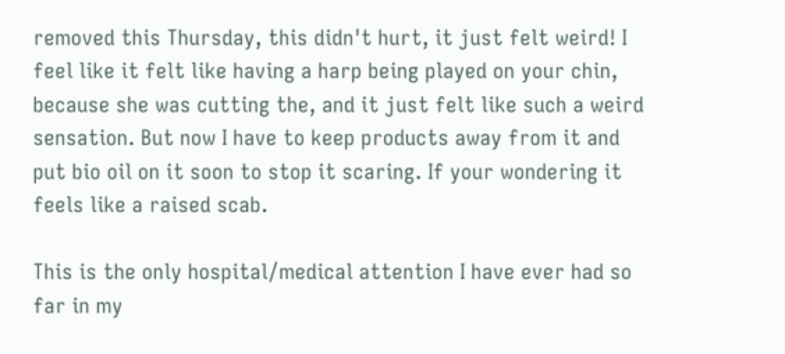removed this Thursday, this didn't hurt, it just felt weird! I feel like it felt like having a harp being played on your chin, because she was cutting the, and it just felt like such a weird sensation. But now I have to keep products away from it and put bio oil on it soon to stop it scaring. If your wondering it feels like a raised scab.

This is the only hospital/medical attention I have ever had so far in my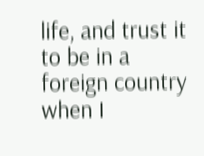life, and trust it to be in a foreign country when I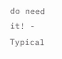do need it! - Typical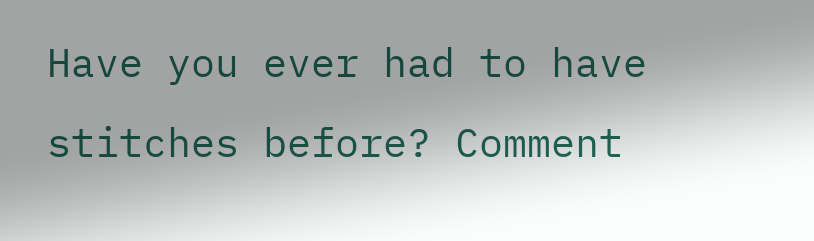Have you ever had to have stitches before? Comment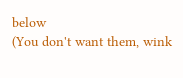below
(You don't want them, wink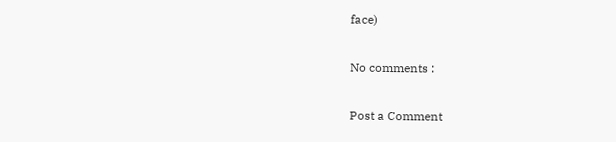face)

No comments :

Post a Comment